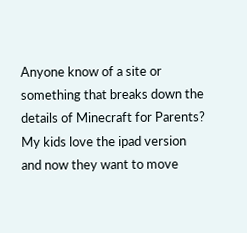Anyone know of a site or something that breaks down the details of Minecraft for Parents? My kids love the ipad version and now they want to move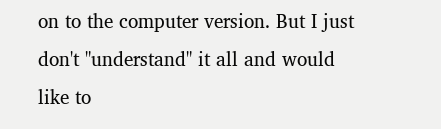on to the computer version. But I just don't "understand" it all and would like to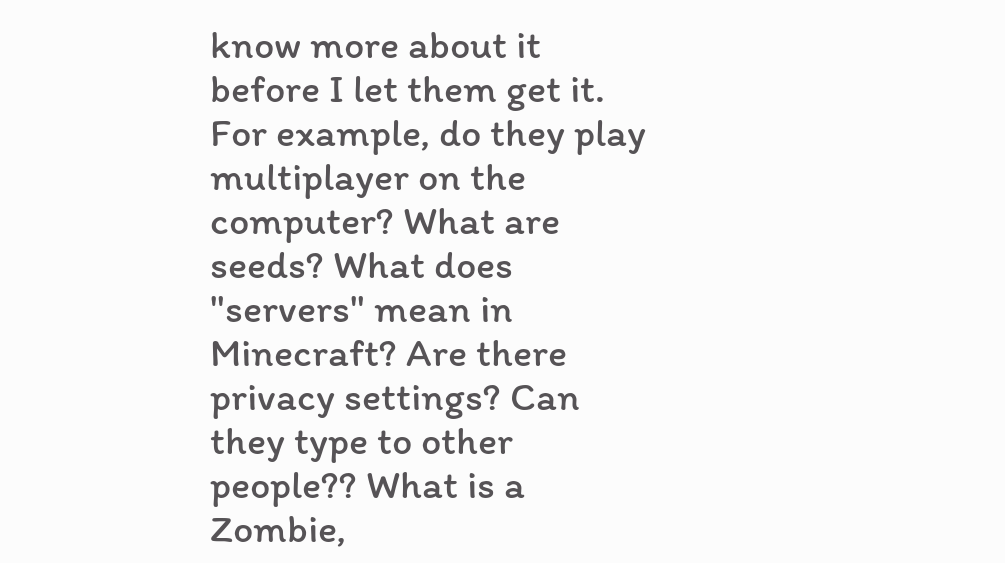know more about it before I let them get it. For example, do they play multiplayer on the computer? What are seeds? What does "servers" mean in Minecraft? Are there privacy settings? Can they type to other people?? What is a Zombie,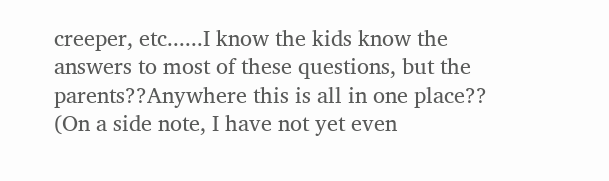creeper, etc......I know the kids know the answers to most of these questions, but the parents??Anywhere this is all in one place?? (On a side note, I have not yet even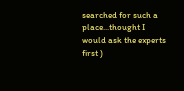searched for such a place...thought I would ask the experts first )